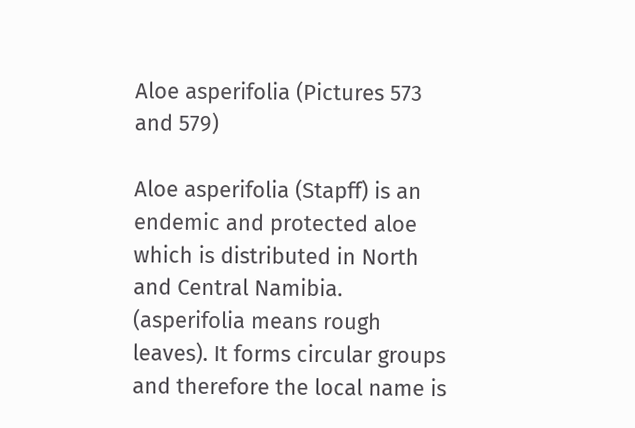Aloe asperifolia (Pictures 573 and 579)

Aloe asperifolia (Stapff) is an endemic and protected aloe which is distributed in North and Central Namibia. (asperifolia means rough leaves). It forms circular groups and therefore the local name is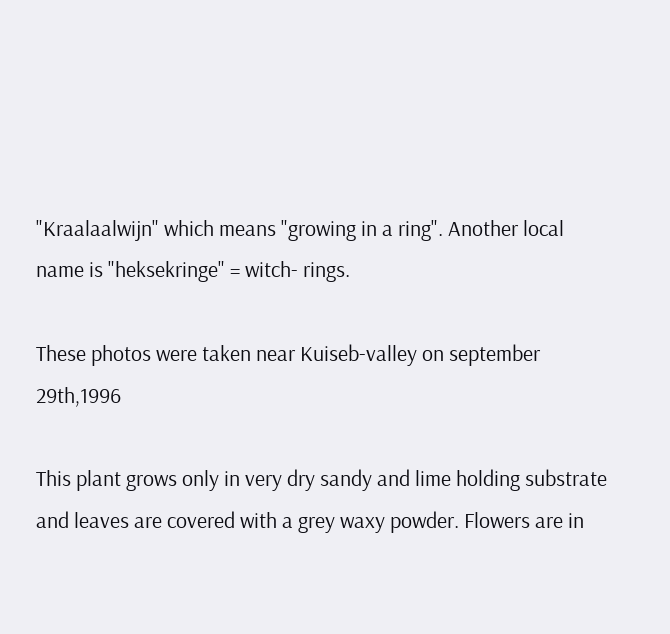"Kraalaalwijn" which means "growing in a ring". Another local name is "heksekringe" = witch- rings.

These photos were taken near Kuiseb-valley on september 29th,1996

This plant grows only in very dry sandy and lime holding substrate and leaves are covered with a grey waxy powder. Flowers are in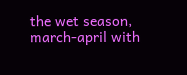the wet season, march-april with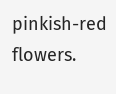pinkish-red flowers.